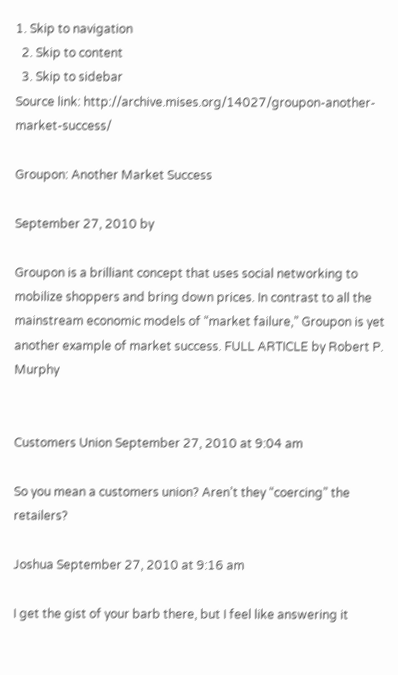1. Skip to navigation
  2. Skip to content
  3. Skip to sidebar
Source link: http://archive.mises.org/14027/groupon-another-market-success/

Groupon: Another Market Success

September 27, 2010 by

Groupon is a brilliant concept that uses social networking to mobilize shoppers and bring down prices. In contrast to all the mainstream economic models of “market failure,” Groupon is yet another example of market success. FULL ARTICLE by Robert P. Murphy


Customers Union September 27, 2010 at 9:04 am

So you mean a customers union? Aren’t they “coercing” the retailers?

Joshua September 27, 2010 at 9:16 am

I get the gist of your barb there, but I feel like answering it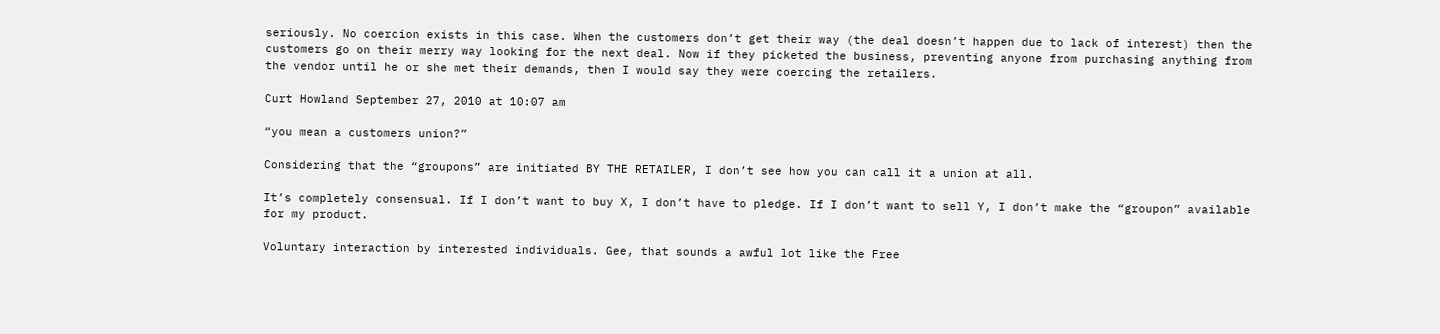seriously. No coercion exists in this case. When the customers don’t get their way (the deal doesn’t happen due to lack of interest) then the customers go on their merry way looking for the next deal. Now if they picketed the business, preventing anyone from purchasing anything from the vendor until he or she met their demands, then I would say they were coercing the retailers.

Curt Howland September 27, 2010 at 10:07 am

“you mean a customers union?”

Considering that the “groupons” are initiated BY THE RETAILER, I don’t see how you can call it a union at all.

It’s completely consensual. If I don’t want to buy X, I don’t have to pledge. If I don’t want to sell Y, I don’t make the “groupon” available for my product.

Voluntary interaction by interested individuals. Gee, that sounds a awful lot like the Free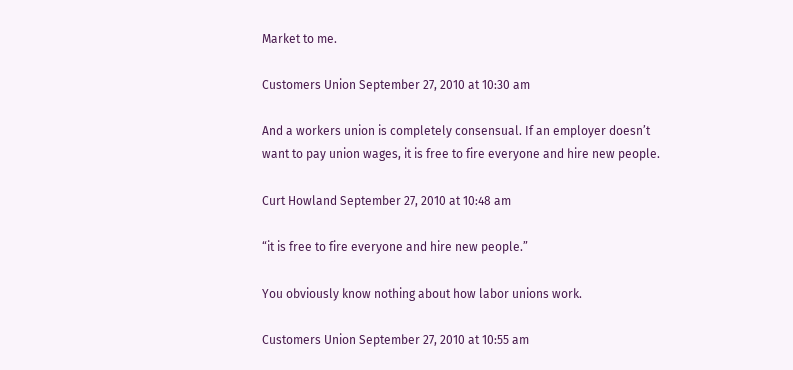Market to me.

Customers Union September 27, 2010 at 10:30 am

And a workers union is completely consensual. If an employer doesn’t want to pay union wages, it is free to fire everyone and hire new people.

Curt Howland September 27, 2010 at 10:48 am

“it is free to fire everyone and hire new people.”

You obviously know nothing about how labor unions work.

Customers Union September 27, 2010 at 10:55 am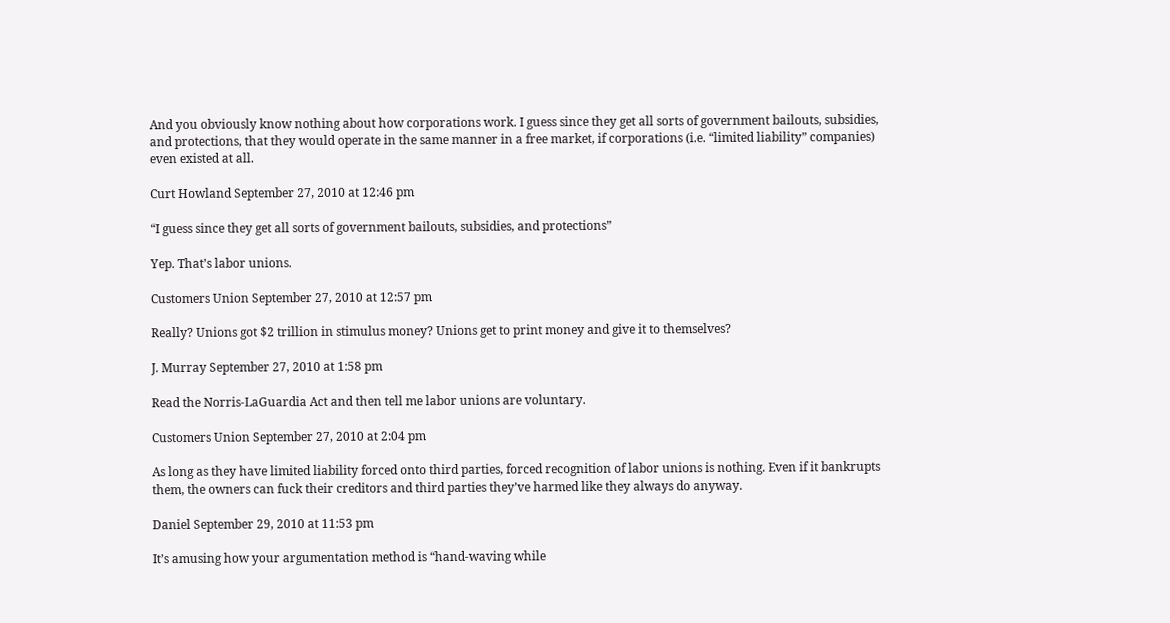And you obviously know nothing about how corporations work. I guess since they get all sorts of government bailouts, subsidies, and protections, that they would operate in the same manner in a free market, if corporations (i.e. “limited liability” companies) even existed at all.

Curt Howland September 27, 2010 at 12:46 pm

“I guess since they get all sorts of government bailouts, subsidies, and protections”

Yep. That’s labor unions.

Customers Union September 27, 2010 at 12:57 pm

Really? Unions got $2 trillion in stimulus money? Unions get to print money and give it to themselves?

J. Murray September 27, 2010 at 1:58 pm

Read the Norris-LaGuardia Act and then tell me labor unions are voluntary.

Customers Union September 27, 2010 at 2:04 pm

As long as they have limited liability forced onto third parties, forced recognition of labor unions is nothing. Even if it bankrupts them, the owners can fuck their creditors and third parties they’ve harmed like they always do anyway.

Daniel September 29, 2010 at 11:53 pm

It’s amusing how your argumentation method is “hand-waving while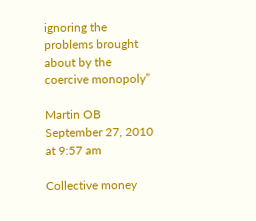ignoring the problems brought about by the coercive monopoly”

Martin OB September 27, 2010 at 9:57 am

Collective money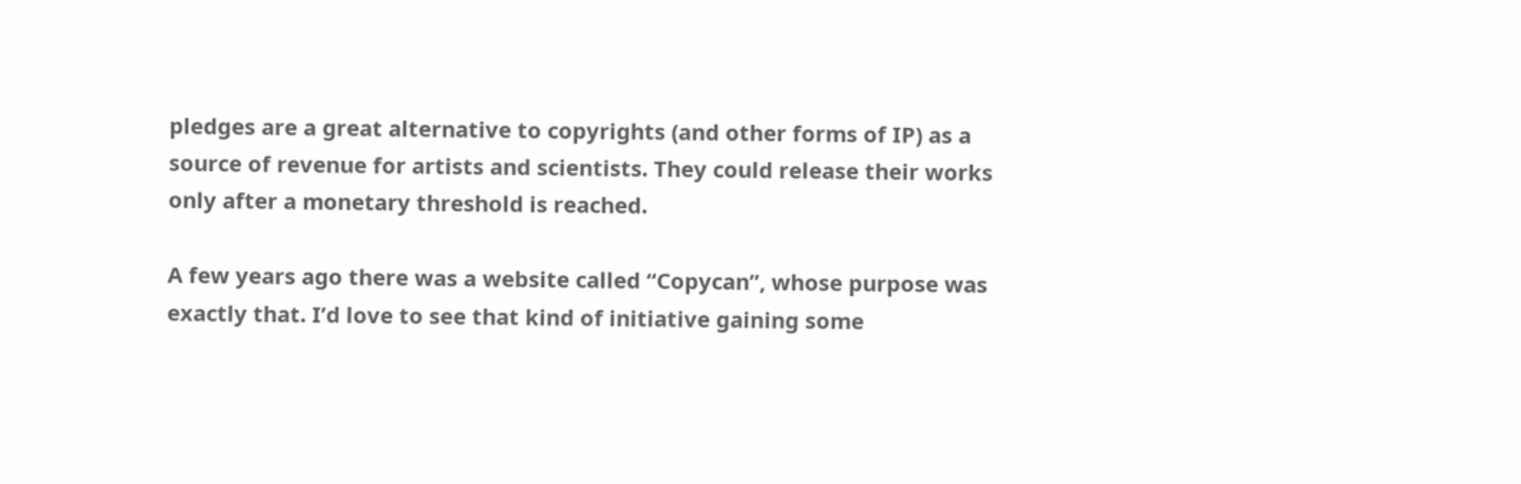pledges are a great alternative to copyrights (and other forms of IP) as a source of revenue for artists and scientists. They could release their works only after a monetary threshold is reached.

A few years ago there was a website called “Copycan”, whose purpose was exactly that. I’d love to see that kind of initiative gaining some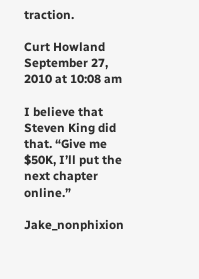traction.

Curt Howland September 27, 2010 at 10:08 am

I believe that Steven King did that. “Give me $50K, I’ll put the next chapter online.”

Jake_nonphixion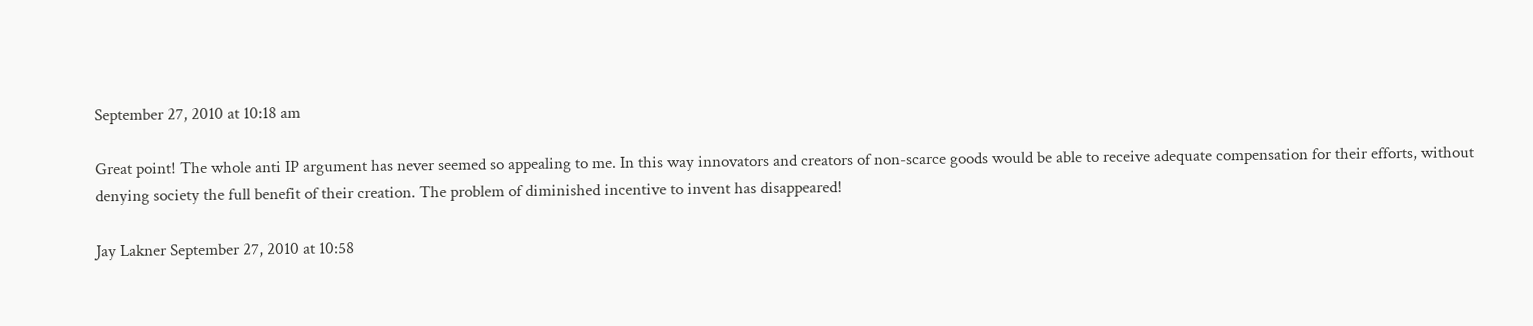September 27, 2010 at 10:18 am

Great point! The whole anti IP argument has never seemed so appealing to me. In this way innovators and creators of non-scarce goods would be able to receive adequate compensation for their efforts, without denying society the full benefit of their creation. The problem of diminished incentive to invent has disappeared!

Jay Lakner September 27, 2010 at 10:58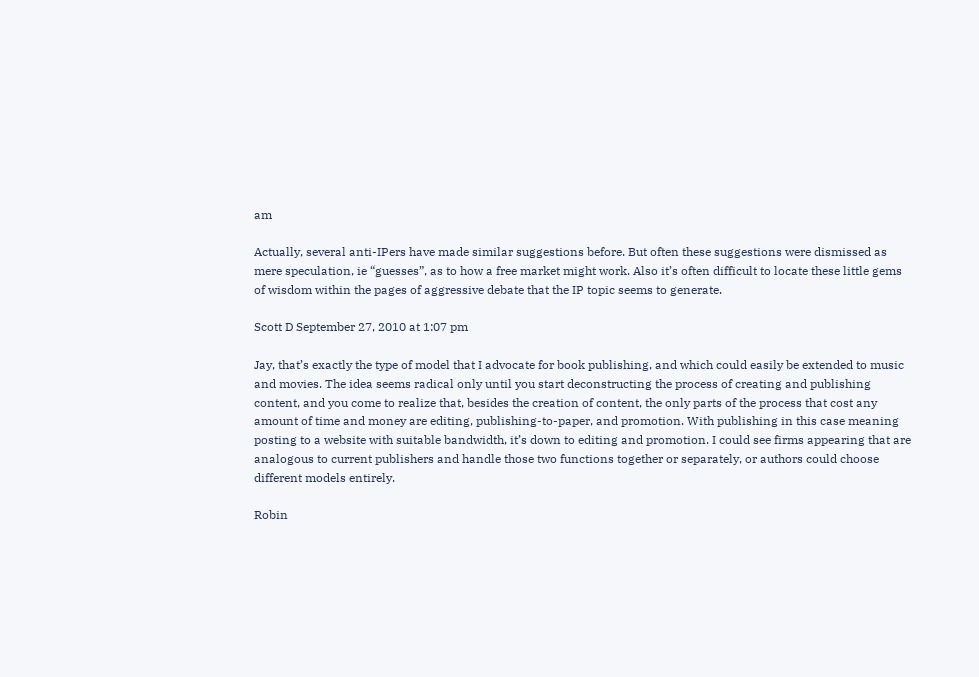am

Actually, several anti-IPers have made similar suggestions before. But often these suggestions were dismissed as mere speculation, ie “guesses”, as to how a free market might work. Also it’s often difficult to locate these little gems of wisdom within the pages of aggressive debate that the IP topic seems to generate.

Scott D September 27, 2010 at 1:07 pm

Jay, that’s exactly the type of model that I advocate for book publishing, and which could easily be extended to music and movies. The idea seems radical only until you start deconstructing the process of creating and publishing content, and you come to realize that, besides the creation of content, the only parts of the process that cost any amount of time and money are editing, publishing-to-paper, and promotion. With publishing in this case meaning posting to a website with suitable bandwidth, it’s down to editing and promotion. I could see firms appearing that are analogous to current publishers and handle those two functions together or separately, or authors could choose different models entirely.

Robin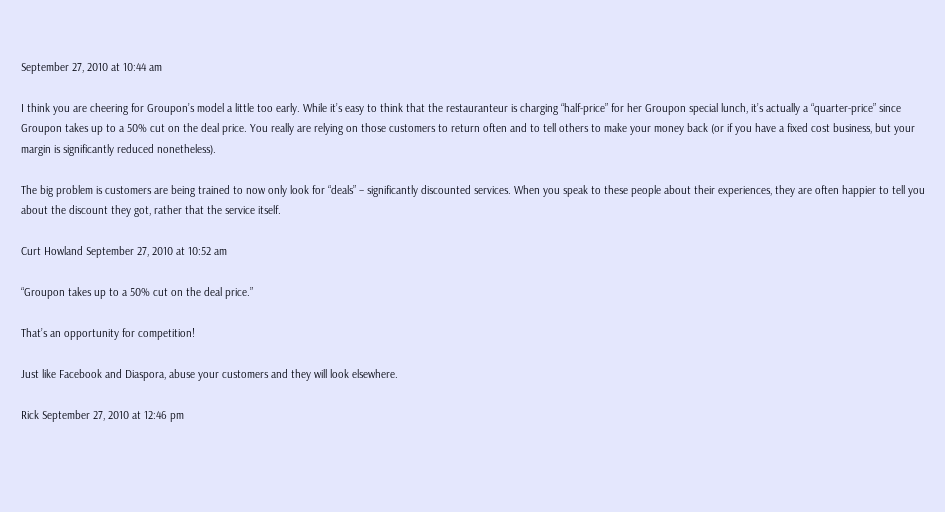September 27, 2010 at 10:44 am

I think you are cheering for Groupon’s model a little too early. While it’s easy to think that the restauranteur is charging “half-price” for her Groupon special lunch, it’s actually a “quarter-price” since Groupon takes up to a 50% cut on the deal price. You really are relying on those customers to return often and to tell others to make your money back (or if you have a fixed cost business, but your margin is significantly reduced nonetheless).

The big problem is customers are being trained to now only look for “deals” – significantly discounted services. When you speak to these people about their experiences, they are often happier to tell you about the discount they got, rather that the service itself.

Curt Howland September 27, 2010 at 10:52 am

“Groupon takes up to a 50% cut on the deal price.”

That’s an opportunity for competition!

Just like Facebook and Diaspora, abuse your customers and they will look elsewhere.

Rick September 27, 2010 at 12:46 pm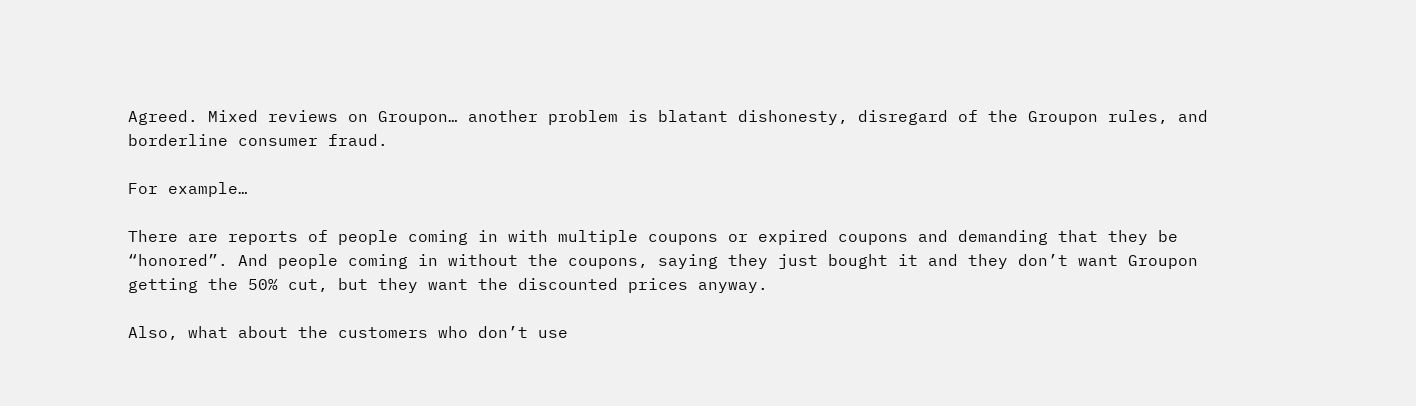Agreed. Mixed reviews on Groupon… another problem is blatant dishonesty, disregard of the Groupon rules, and borderline consumer fraud.

For example…

There are reports of people coming in with multiple coupons or expired coupons and demanding that they be “honored”. And people coming in without the coupons, saying they just bought it and they don’t want Groupon getting the 50% cut, but they want the discounted prices anyway.

Also, what about the customers who don’t use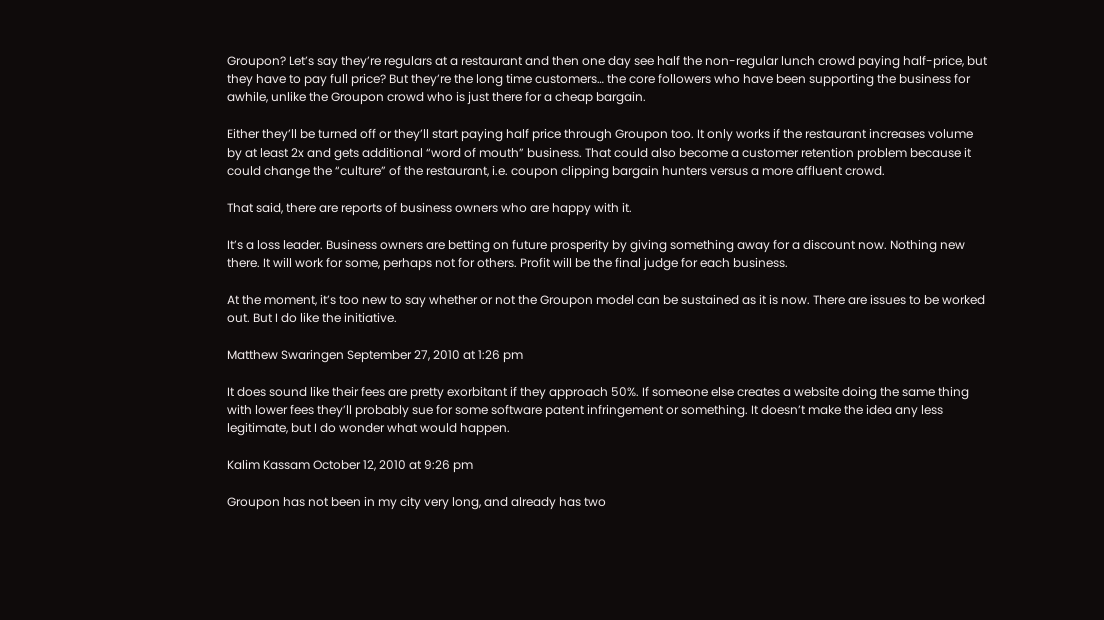Groupon? Let’s say they’re regulars at a restaurant and then one day see half the non-regular lunch crowd paying half-price, but they have to pay full price? But they’re the long time customers… the core followers who have been supporting the business for awhile, unlike the Groupon crowd who is just there for a cheap bargain.

Either they’ll be turned off or they’ll start paying half price through Groupon too. It only works if the restaurant increases volume by at least 2x and gets additional “word of mouth” business. That could also become a customer retention problem because it could change the “culture” of the restaurant, i.e. coupon clipping bargain hunters versus a more affluent crowd.

That said, there are reports of business owners who are happy with it.

It’s a loss leader. Business owners are betting on future prosperity by giving something away for a discount now. Nothing new there. It will work for some, perhaps not for others. Profit will be the final judge for each business.

At the moment, it’s too new to say whether or not the Groupon model can be sustained as it is now. There are issues to be worked out. But I do like the initiative.

Matthew Swaringen September 27, 2010 at 1:26 pm

It does sound like their fees are pretty exorbitant if they approach 50%. If someone else creates a website doing the same thing with lower fees they’ll probably sue for some software patent infringement or something. It doesn’t make the idea any less legitimate, but I do wonder what would happen.

Kalim Kassam October 12, 2010 at 9:26 pm

Groupon has not been in my city very long, and already has two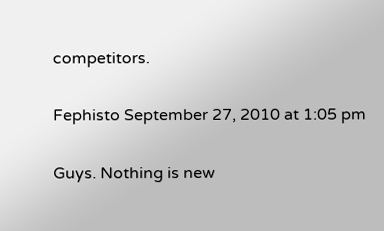competitors.

Fephisto September 27, 2010 at 1:05 pm

Guys. Nothing is new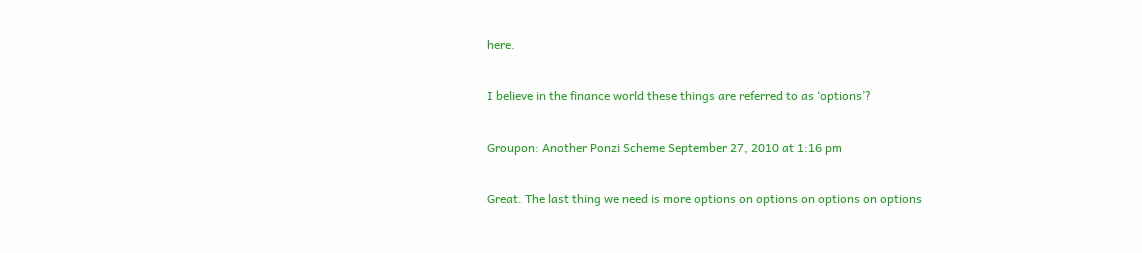here.

I believe in the finance world these things are referred to as ‘options’?

Groupon: Another Ponzi Scheme September 27, 2010 at 1:16 pm

Great. The last thing we need is more options on options on options on options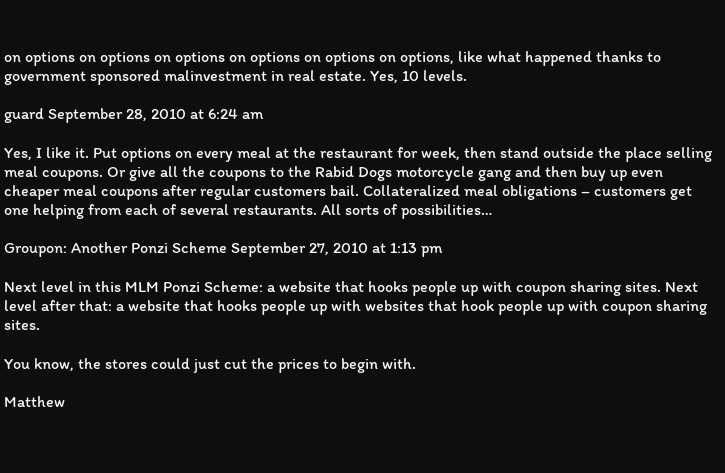on options on options on options on options on options on options, like what happened thanks to government sponsored malinvestment in real estate. Yes, 10 levels.

guard September 28, 2010 at 6:24 am

Yes, I like it. Put options on every meal at the restaurant for week, then stand outside the place selling meal coupons. Or give all the coupons to the Rabid Dogs motorcycle gang and then buy up even cheaper meal coupons after regular customers bail. Collateralized meal obligations – customers get one helping from each of several restaurants. All sorts of possibilities…

Groupon: Another Ponzi Scheme September 27, 2010 at 1:13 pm

Next level in this MLM Ponzi Scheme: a website that hooks people up with coupon sharing sites. Next level after that: a website that hooks people up with websites that hook people up with coupon sharing sites.

You know, the stores could just cut the prices to begin with.

Matthew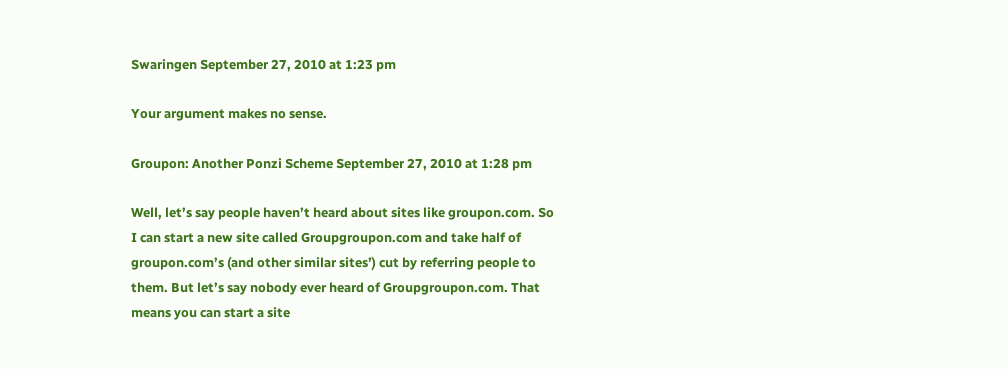Swaringen September 27, 2010 at 1:23 pm

Your argument makes no sense.

Groupon: Another Ponzi Scheme September 27, 2010 at 1:28 pm

Well, let’s say people haven’t heard about sites like groupon.com. So I can start a new site called Groupgroupon.com and take half of groupon.com’s (and other similar sites’) cut by referring people to them. But let’s say nobody ever heard of Groupgroupon.com. That means you can start a site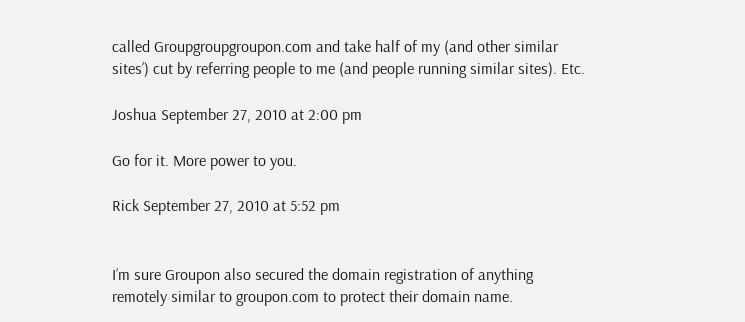called Groupgroupgroupon.com and take half of my (and other similar sites’) cut by referring people to me (and people running similar sites). Etc.

Joshua September 27, 2010 at 2:00 pm

Go for it. More power to you.

Rick September 27, 2010 at 5:52 pm


I’m sure Groupon also secured the domain registration of anything remotely similar to groupon.com to protect their domain name.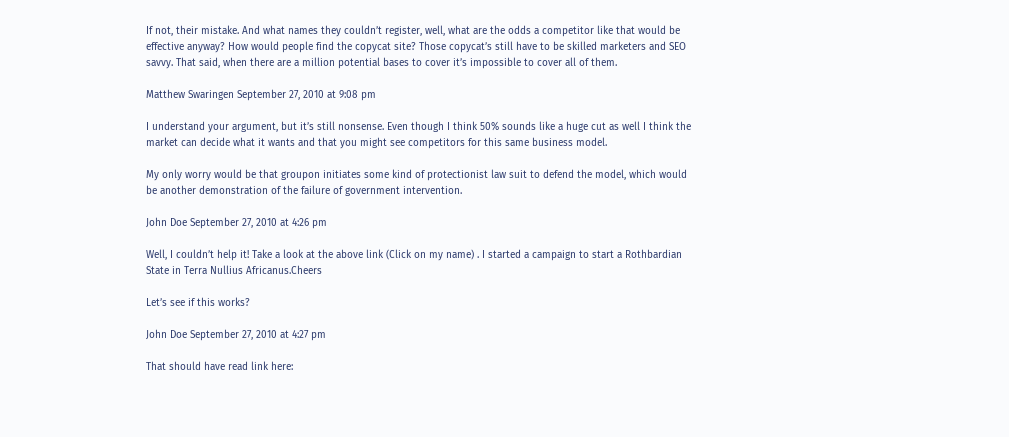If not, their mistake. And what names they couldn’t register, well, what are the odds a competitor like that would be effective anyway? How would people find the copycat site? Those copycat’s still have to be skilled marketers and SEO savvy. That said, when there are a million potential bases to cover it’s impossible to cover all of them.

Matthew Swaringen September 27, 2010 at 9:08 pm

I understand your argument, but it’s still nonsense. Even though I think 50% sounds like a huge cut as well I think the market can decide what it wants and that you might see competitors for this same business model.

My only worry would be that groupon initiates some kind of protectionist law suit to defend the model, which would be another demonstration of the failure of government intervention.

John Doe September 27, 2010 at 4:26 pm

Well, I couldn’t help it! Take a look at the above link (Click on my name) . I started a campaign to start a Rothbardian State in Terra Nullius Africanus.Cheers

Let’s see if this works?

John Doe September 27, 2010 at 4:27 pm

That should have read link here: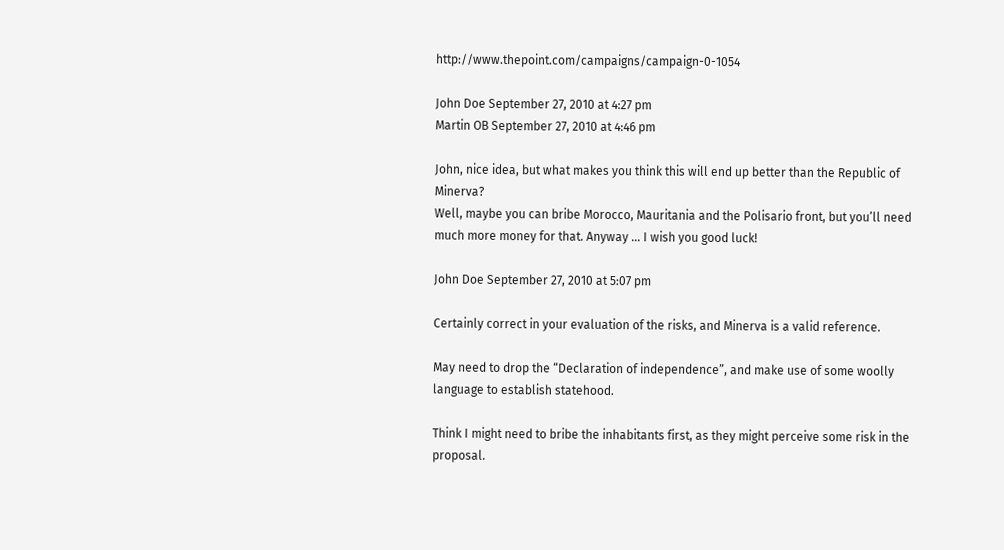http://www.thepoint.com/campaigns/campaign-0-1054

John Doe September 27, 2010 at 4:27 pm
Martin OB September 27, 2010 at 4:46 pm

John, nice idea, but what makes you think this will end up better than the Republic of Minerva?
Well, maybe you can bribe Morocco, Mauritania and the Polisario front, but you’ll need much more money for that. Anyway … I wish you good luck!

John Doe September 27, 2010 at 5:07 pm

Certainly correct in your evaluation of the risks, and Minerva is a valid reference.

May need to drop the “Declaration of independence”, and make use of some woolly language to establish statehood.

Think I might need to bribe the inhabitants first, as they might perceive some risk in the proposal.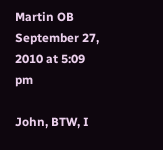Martin OB September 27, 2010 at 5:09 pm

John, BTW, I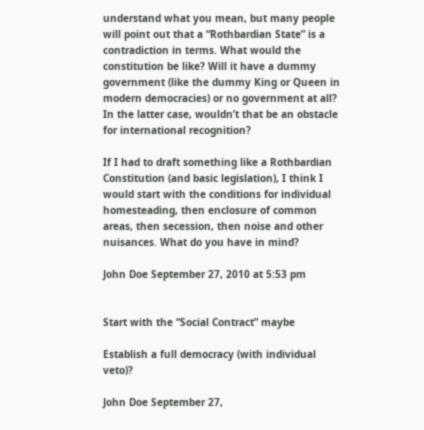understand what you mean, but many people will point out that a “Rothbardian State” is a contradiction in terms. What would the constitution be like? Will it have a dummy government (like the dummy King or Queen in modern democracies) or no government at all? In the latter case, wouldn’t that be an obstacle for international recognition?

If I had to draft something like a Rothbardian Constitution (and basic legislation), I think I would start with the conditions for individual homesteading, then enclosure of common areas, then secession, then noise and other nuisances. What do you have in mind?

John Doe September 27, 2010 at 5:53 pm


Start with the “Social Contract” maybe

Establish a full democracy (with individual veto)?

John Doe September 27,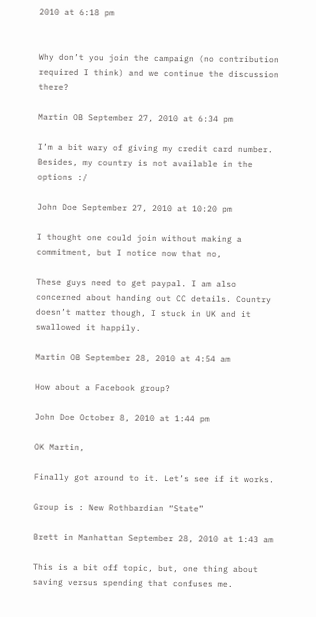2010 at 6:18 pm


Why don’t you join the campaign (no contribution required I think) and we continue the discussion there?

Martin OB September 27, 2010 at 6:34 pm

I’m a bit wary of giving my credit card number. Besides, my country is not available in the options :/

John Doe September 27, 2010 at 10:20 pm

I thought one could join without making a commitment, but I notice now that no,

These guys need to get paypal. I am also concerned about handing out CC details. Country doesn’t matter though, I stuck in UK and it swallowed it happily.

Martin OB September 28, 2010 at 4:54 am

How about a Facebook group?

John Doe October 8, 2010 at 1:44 pm

OK Martin,

Finally got around to it. Let’s see if it works.

Group is : New Rothbardian “State”

Brett in Manhattan September 28, 2010 at 1:43 am

This is a bit off topic, but, one thing about saving versus spending that confuses me.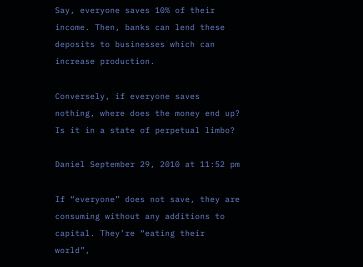Say, everyone saves 10% of their income. Then, banks can lend these deposits to businesses which can increase production.

Conversely, if everyone saves nothing, where does the money end up? Is it in a state of perpetual limbo?

Daniel September 29, 2010 at 11:52 pm

If “everyone” does not save, they are consuming without any additions to capital. They’re “eating their world”,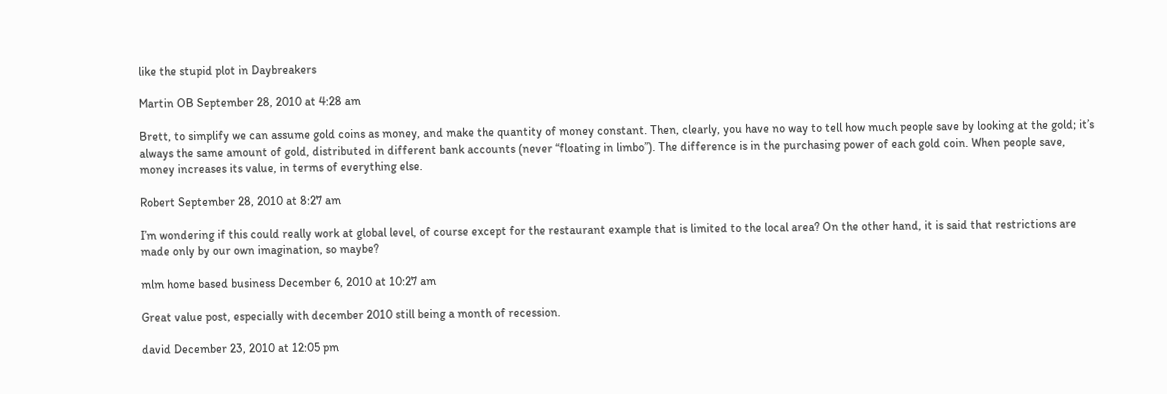like the stupid plot in Daybreakers

Martin OB September 28, 2010 at 4:28 am

Brett, to simplify we can assume gold coins as money, and make the quantity of money constant. Then, clearly, you have no way to tell how much people save by looking at the gold; it’s always the same amount of gold, distributed in different bank accounts (never “floating in limbo”). The difference is in the purchasing power of each gold coin. When people save, money increases its value, in terms of everything else.

Robert September 28, 2010 at 8:27 am

I’m wondering if this could really work at global level, of course except for the restaurant example that is limited to the local area? On the other hand, it is said that restrictions are made only by our own imagination, so maybe?

mlm home based business December 6, 2010 at 10:27 am

Great value post, especially with december 2010 still being a month of recession.

david December 23, 2010 at 12:05 pm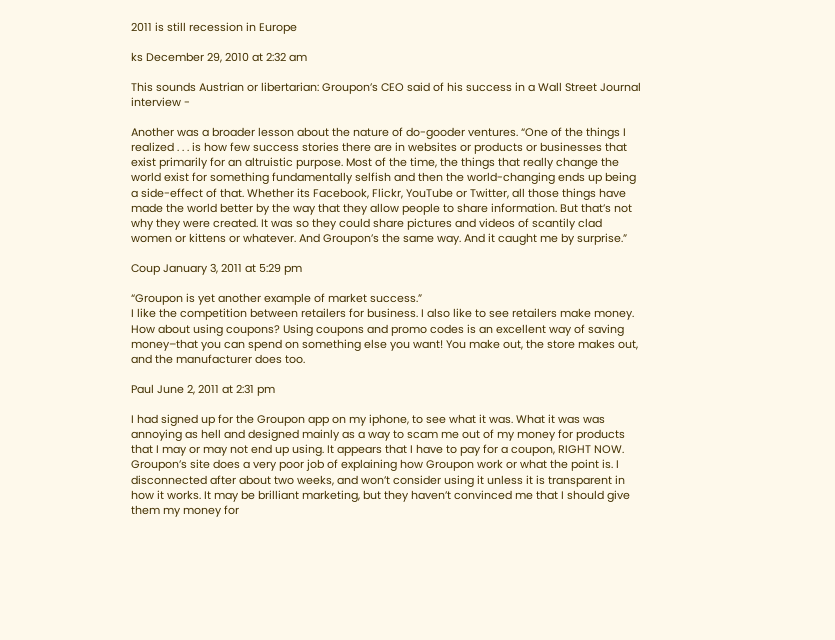2011 is still recession in Europe

ks December 29, 2010 at 2:32 am

This sounds Austrian or libertarian: Groupon’s CEO said of his success in a Wall Street Journal interview -

Another was a broader lesson about the nature of do-gooder ventures. “One of the things I realized . . . is how few success stories there are in websites or products or businesses that exist primarily for an altruistic purpose. Most of the time, the things that really change the world exist for something fundamentally selfish and then the world-changing ends up being a side-effect of that. Whether its Facebook, Flickr, YouTube or Twitter, all those things have made the world better by the way that they allow people to share information. But that’s not why they were created. It was so they could share pictures and videos of scantily clad women or kittens or whatever. And Groupon’s the same way. And it caught me by surprise.”

Coup January 3, 2011 at 5:29 pm

“Groupon is yet another example of market success.”
I like the competition between retailers for business. I also like to see retailers make money.
How about using coupons? Using coupons and promo codes is an excellent way of saving money–that you can spend on something else you want! You make out, the store makes out, and the manufacturer does too.

Paul June 2, 2011 at 2:31 pm

I had signed up for the Groupon app on my iphone, to see what it was. What it was was annoying as hell and designed mainly as a way to scam me out of my money for products that I may or may not end up using. It appears that I have to pay for a coupon, RIGHT NOW. Groupon’s site does a very poor job of explaining how Groupon work or what the point is. I disconnected after about two weeks, and won’t consider using it unless it is transparent in how it works. It may be brilliant marketing, but they haven’t convinced me that I should give them my money for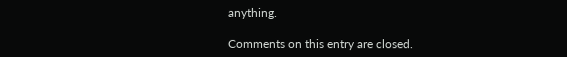anything.

Comments on this entry are closed.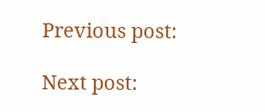Previous post:

Next post: